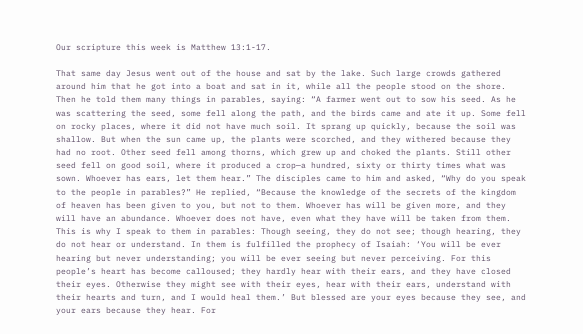Our scripture this week is Matthew 13:1-17.

That same day Jesus went out of the house and sat by the lake. Such large crowds gathered around him that he got into a boat and sat in it, while all the people stood on the shore. Then he told them many things in parables, saying: “A farmer went out to sow his seed. As he was scattering the seed, some fell along the path, and the birds came and ate it up. Some fell on rocky places, where it did not have much soil. It sprang up quickly, because the soil was shallow. But when the sun came up, the plants were scorched, and they withered because they had no root. Other seed fell among thorns, which grew up and choked the plants. Still other seed fell on good soil, where it produced a crop—a hundred, sixty or thirty times what was sown. Whoever has ears, let them hear.” The disciples came to him and asked, “Why do you speak to the people in parables?” He replied, “Because the knowledge of the secrets of the kingdom of heaven has been given to you, but not to them. Whoever has will be given more, and they will have an abundance. Whoever does not have, even what they have will be taken from them. This is why I speak to them in parables: Though seeing, they do not see; though hearing, they do not hear or understand. In them is fulfilled the prophecy of Isaiah: ‘You will be ever hearing but never understanding; you will be ever seeing but never perceiving. For this people’s heart has become calloused; they hardly hear with their ears, and they have closed their eyes. Otherwise they might see with their eyes, hear with their ears, understand with their hearts and turn, and I would heal them.’ But blessed are your eyes because they see, and your ears because they hear. For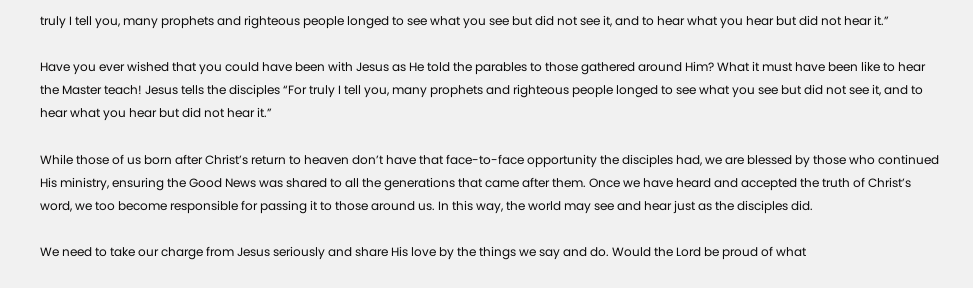truly I tell you, many prophets and righteous people longed to see what you see but did not see it, and to hear what you hear but did not hear it.”

Have you ever wished that you could have been with Jesus as He told the parables to those gathered around Him? What it must have been like to hear the Master teach! Jesus tells the disciples “For truly I tell you, many prophets and righteous people longed to see what you see but did not see it, and to hear what you hear but did not hear it.”

While those of us born after Christ’s return to heaven don’t have that face-to-face opportunity the disciples had, we are blessed by those who continued His ministry, ensuring the Good News was shared to all the generations that came after them. Once we have heard and accepted the truth of Christ’s word, we too become responsible for passing it to those around us. In this way, the world may see and hear just as the disciples did.

We need to take our charge from Jesus seriously and share His love by the things we say and do. Would the Lord be proud of what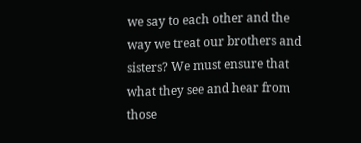we say to each other and the way we treat our brothers and sisters? We must ensure that what they see and hear from those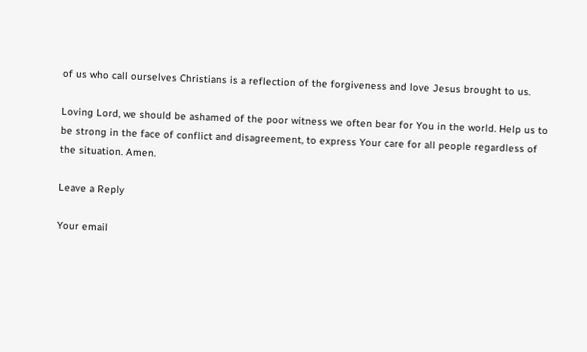of us who call ourselves Christians is a reflection of the forgiveness and love Jesus brought to us.

Loving Lord, we should be ashamed of the poor witness we often bear for You in the world. Help us to be strong in the face of conflict and disagreement, to express Your care for all people regardless of the situation. Amen.

Leave a Reply

Your email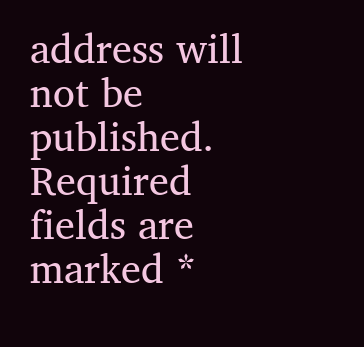address will not be published. Required fields are marked *